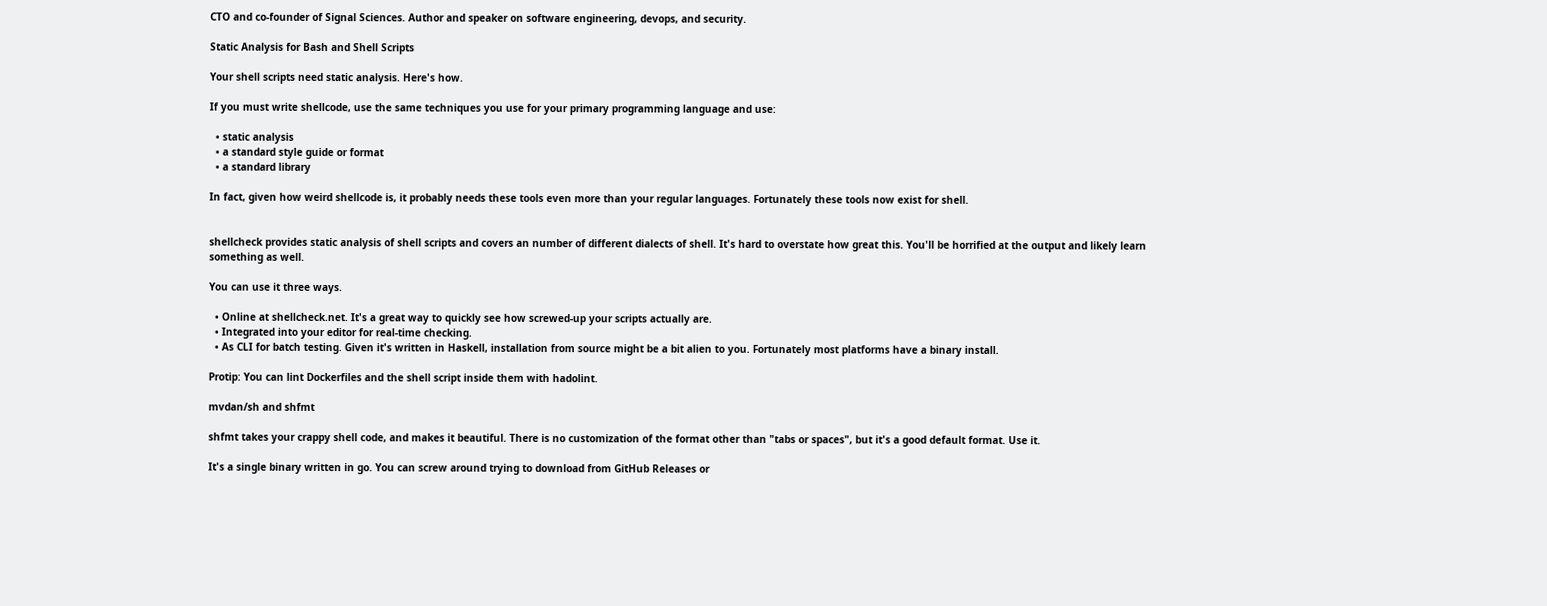CTO and co-founder of Signal Sciences. Author and speaker on software engineering, devops, and security.

Static Analysis for Bash and Shell Scripts

Your shell scripts need static analysis. Here's how.

If you must write shellcode, use the same techniques you use for your primary programming language and use:

  • static analysis
  • a standard style guide or format
  • a standard library

In fact, given how weird shellcode is, it probably needs these tools even more than your regular languages. Fortunately these tools now exist for shell.


shellcheck provides static analysis of shell scripts and covers an number of different dialects of shell. It's hard to overstate how great this. You'll be horrified at the output and likely learn something as well.

You can use it three ways.

  • Online at shellcheck.net. It's a great way to quickly see how screwed-up your scripts actually are.
  • Integrated into your editor for real-time checking.
  • As CLI for batch testing. Given it's written in Haskell, installation from source might be a bit alien to you. Fortunately most platforms have a binary install.

Protip: You can lint Dockerfiles and the shell script inside them with hadolint.

mvdan/sh and shfmt

shfmt takes your crappy shell code, and makes it beautiful. There is no customization of the format other than "tabs or spaces", but it's a good default format. Use it.

It's a single binary written in go. You can screw around trying to download from GitHub Releases or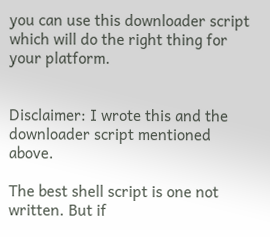you can use this downloader script which will do the right thing for your platform.


Disclaimer: I wrote this and the downloader script mentioned above.

The best shell script is one not written. But if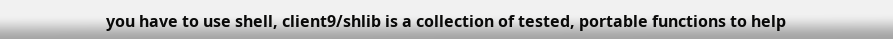you have to use shell, client9/shlib is a collection of tested, portable functions to help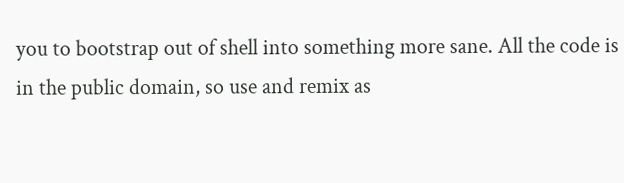you to bootstrap out of shell into something more sane. All the code is in the public domain, so use and remix as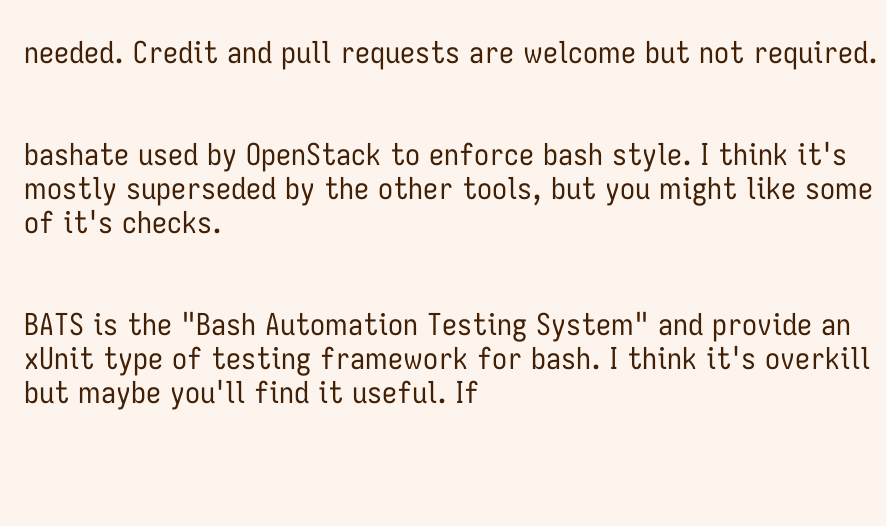needed. Credit and pull requests are welcome but not required.


bashate used by OpenStack to enforce bash style. I think it's mostly superseded by the other tools, but you might like some of it's checks.


BATS is the "Bash Automation Testing System" and provide an xUnit type of testing framework for bash. I think it's overkill but maybe you'll find it useful. If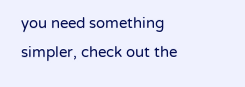you need something simpler, check out the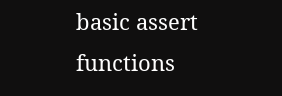basic assert functions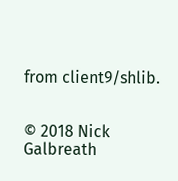from client9/shlib.


© 2018 Nick Galbreath